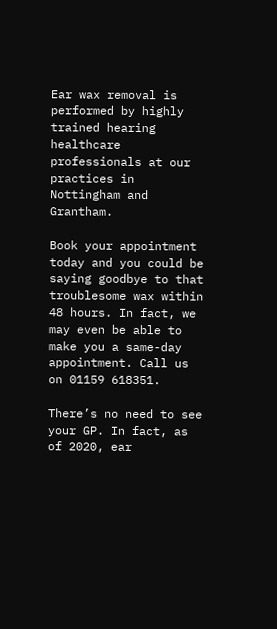Ear wax removal is performed by highly trained hearing healthcare professionals at our practices in Nottingham and Grantham.

Book your appointment today and you could be saying goodbye to that troublesome wax within 48 hours. In fact, we may even be able to make you a same-day appointment. Call us on 01159 618351.

There’s no need to see your GP. In fact, as of 2020, ear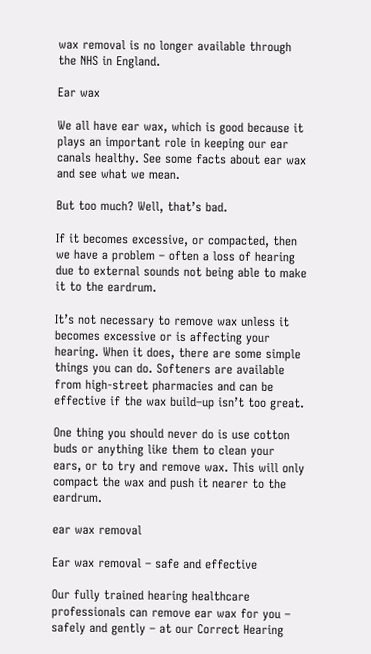wax removal is no longer available through the NHS in England.

Ear wax

We all have ear wax, which is good because it plays an important role in keeping our ear canals healthy. See some facts about ear wax and see what we mean.

But too much? Well, that’s bad.

If it becomes excessive, or compacted, then we have a problem – often a loss of hearing due to external sounds not being able to make it to the eardrum.

It’s not necessary to remove wax unless it becomes excessive or is affecting your hearing. When it does, there are some simple things you can do. Softeners are available from high-street pharmacies and can be effective if the wax build–up isn’t too great.

One thing you should never do is use cotton buds or anything like them to clean your ears, or to try and remove wax. This will only compact the wax and push it nearer to the eardrum.

ear wax removal

Ear wax removal – safe and effective

Our fully trained hearing healthcare professionals can remove ear wax for you – safely and gently – at our Correct Hearing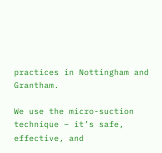practices in Nottingham and Grantham.

We use the micro-suction technique – it’s safe, effective, and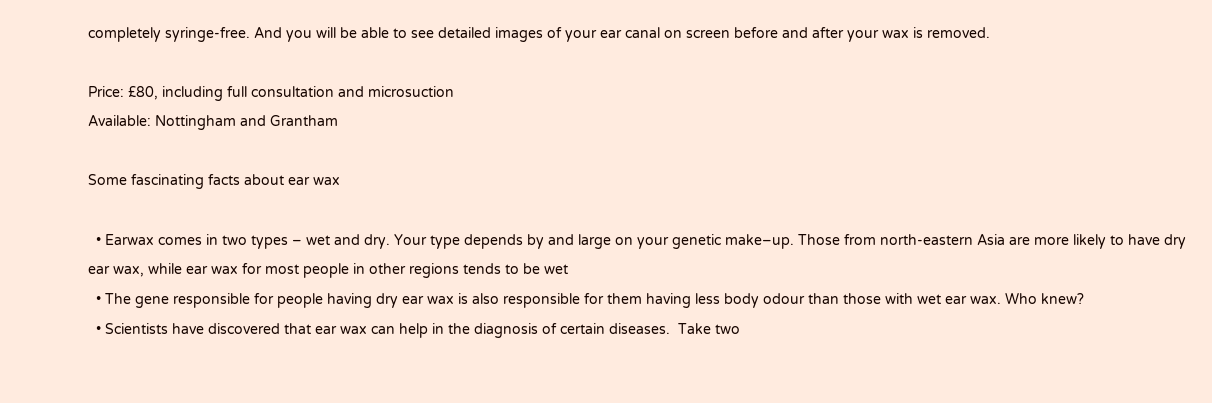completely syringe-free. And you will be able to see detailed images of your ear canal on screen before and after your wax is removed.

Price: £80, including full consultation and microsuction
Available: Nottingham and Grantham

Some fascinating facts about ear wax

  • Earwax comes in two types – wet and dry. Your type depends by and large on your genetic make–up. Those from north-eastern Asia are more likely to have dry ear wax, while ear wax for most people in other regions tends to be wet
  • The gene responsible for people having dry ear wax is also responsible for them having less body odour than those with wet ear wax. Who knew?
  • Scientists have discovered that ear wax can help in the diagnosis of certain diseases.  Take two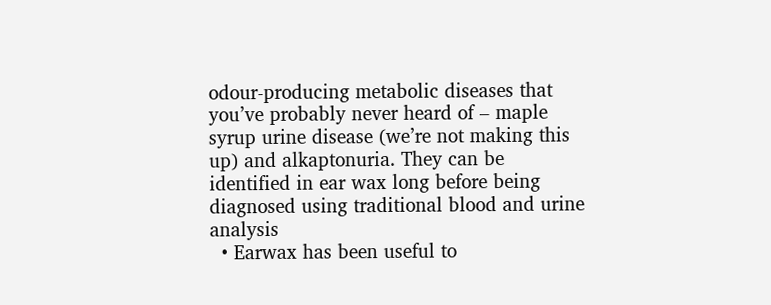odour-producing metabolic diseases that you’ve probably never heard of – maple syrup urine disease (we’re not making this up) and alkaptonuria. They can be identified in ear wax long before being diagnosed using traditional blood and urine analysis
  • Earwax has been useful to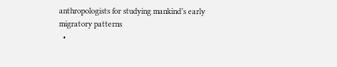anthropologists for studying mankind’s early migratory patterns
  •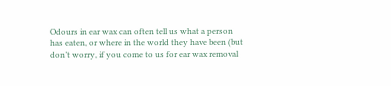Odours in ear wax can often tell us what a person has eaten, or where in the world they have been (but don’t worry, if you come to us for ear wax removal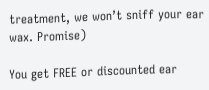treatment, we won’t sniff your ear wax. Promise)

You get FREE or discounted ear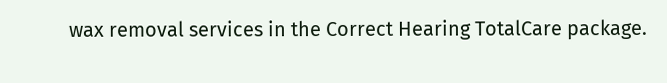wax removal services in the Correct Hearing TotalCare package.